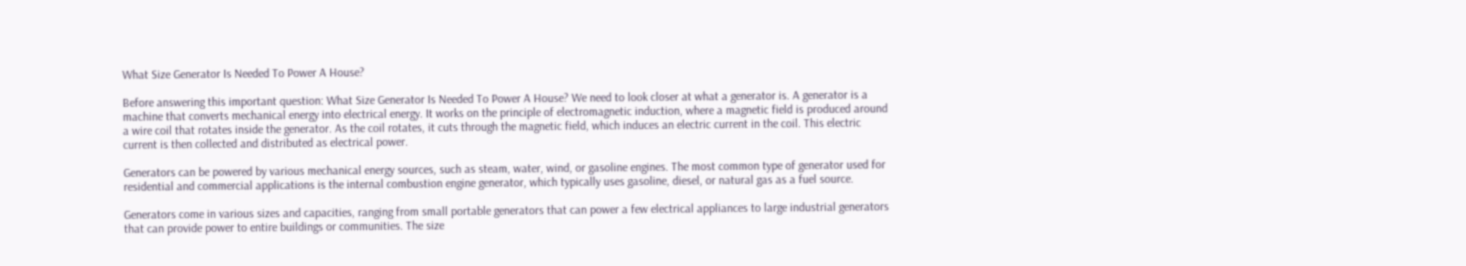What Size Generator Is Needed To Power A House?

Before answering this important question: What Size Generator Is Needed To Power A House? We need to look closer at what a generator is. A generator is a machine that converts mechanical energy into electrical energy. It works on the principle of electromagnetic induction, where a magnetic field is produced around a wire coil that rotates inside the generator. As the coil rotates, it cuts through the magnetic field, which induces an electric current in the coil. This electric current is then collected and distributed as electrical power.

Generators can be powered by various mechanical energy sources, such as steam, water, wind, or gasoline engines. The most common type of generator used for residential and commercial applications is the internal combustion engine generator, which typically uses gasoline, diesel, or natural gas as a fuel source.

Generators come in various sizes and capacities, ranging from small portable generators that can power a few electrical appliances to large industrial generators that can provide power to entire buildings or communities. The size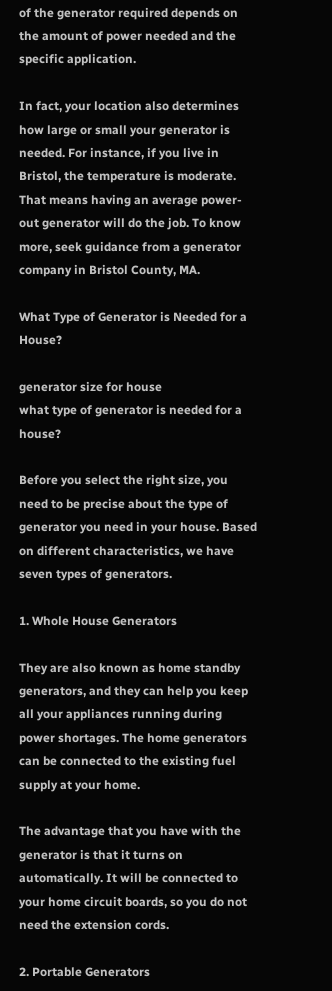of the generator required depends on the amount of power needed and the specific application.

In fact, your location also determines how large or small your generator is needed. For instance, if you live in Bristol, the temperature is moderate. That means having an average power-out generator will do the job. To know more, seek guidance from a generator company in Bristol County, MA.

What Type of Generator is Needed for a House?

generator size for house
what type of generator is needed for a house?

Before you select the right size, you need to be precise about the type of generator you need in your house. Based on different characteristics, we have seven types of generators.

1. Whole House Generators

They are also known as home standby generators, and they can help you keep all your appliances running during power shortages. The home generators can be connected to the existing fuel supply at your home.

The advantage that you have with the generator is that it turns on automatically. It will be connected to your home circuit boards, so you do not need the extension cords.

2. Portable Generators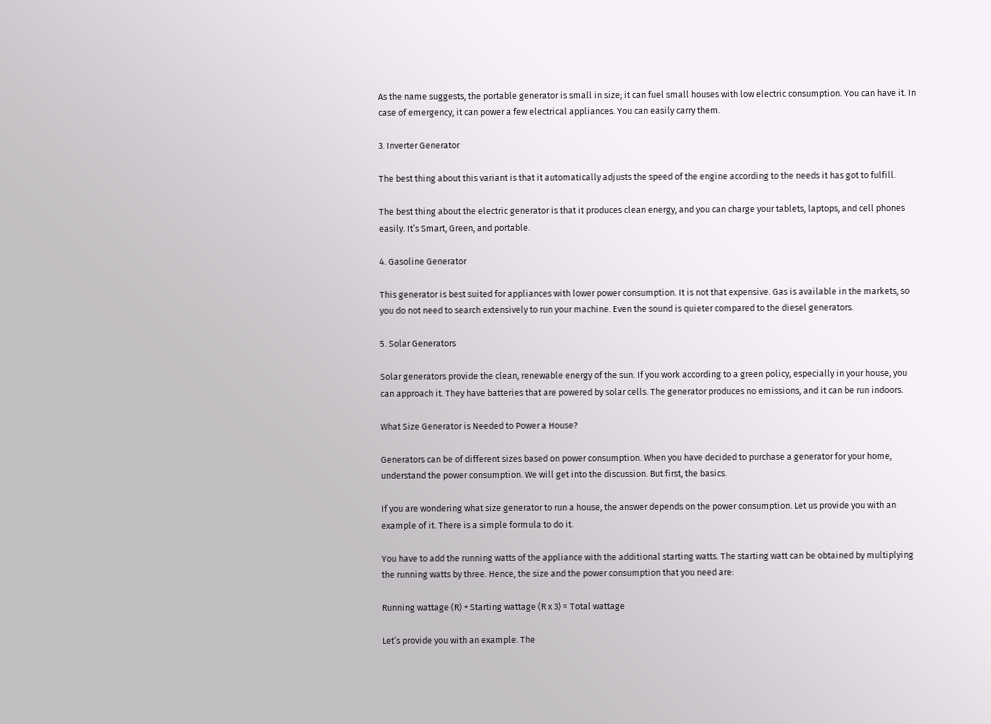As the name suggests, the portable generator is small in size; it can fuel small houses with low electric consumption. You can have it. In case of emergency, it can power a few electrical appliances. You can easily carry them.

3. Inverter Generator

The best thing about this variant is that it automatically adjusts the speed of the engine according to the needs it has got to fulfill.

The best thing about the electric generator is that it produces clean energy, and you can charge your tablets, laptops, and cell phones easily. It’s Smart, Green, and portable.

4. Gasoline Generator

This generator is best suited for appliances with lower power consumption. It is not that expensive. Gas is available in the markets, so you do not need to search extensively to run your machine. Even the sound is quieter compared to the diesel generators.

5. Solar Generators

Solar generators provide the clean, renewable energy of the sun. If you work according to a green policy, especially in your house, you can approach it. They have batteries that are powered by solar cells. The generator produces no emissions, and it can be run indoors.

What Size Generator is Needed to Power a House?

Generators can be of different sizes based on power consumption. When you have decided to purchase a generator for your home, understand the power consumption. We will get into the discussion. But first, the basics.

If you are wondering what size generator to run a house, the answer depends on the power consumption. Let us provide you with an example of it. There is a simple formula to do it.

You have to add the running watts of the appliance with the additional starting watts. The starting watt can be obtained by multiplying the running watts by three. Hence, the size and the power consumption that you need are:

Running wattage (R) + Starting wattage (R x 3) = Total wattage

Let’s provide you with an example. The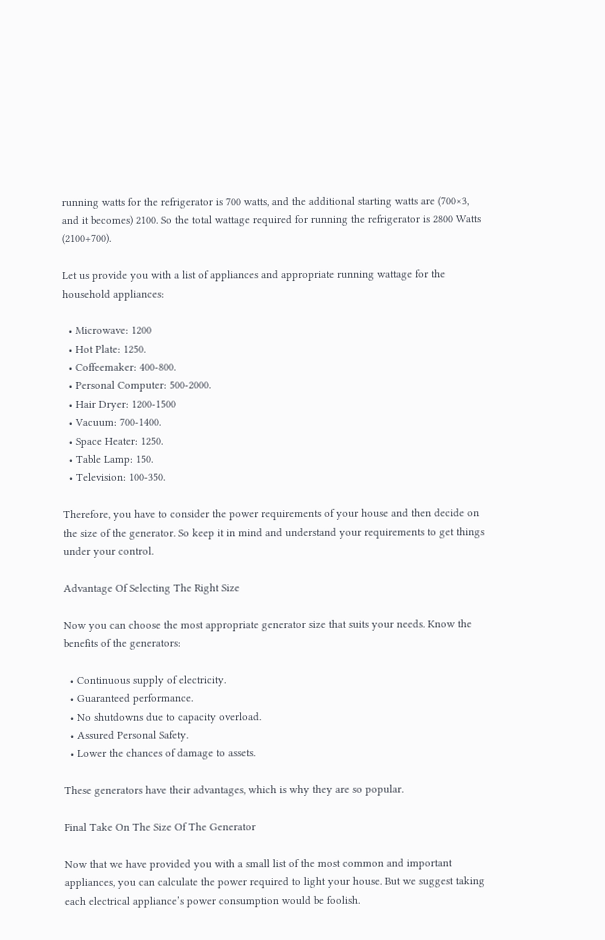running watts for the refrigerator is 700 watts, and the additional starting watts are (700×3, and it becomes) 2100. So the total wattage required for running the refrigerator is 2800 Watts (2100+700).

Let us provide you with a list of appliances and appropriate running wattage for the household appliances:

  • Microwave: 1200
  • Hot Plate: 1250.
  • Coffeemaker: 400-800.
  • Personal Computer: 500-2000.
  • Hair Dryer: 1200-1500
  • Vacuum: 700-1400.
  • Space Heater: 1250.
  • Table Lamp: 150.
  • Television: 100-350.

Therefore, you have to consider the power requirements of your house and then decide on the size of the generator. So keep it in mind and understand your requirements to get things under your control.

Advantage Of Selecting The Right Size

Now you can choose the most appropriate generator size that suits your needs. Know the benefits of the generators:

  • Continuous supply of electricity.
  • Guaranteed performance.
  • No shutdowns due to capacity overload.
  • Assured Personal Safety.
  • Lower the chances of damage to assets.

These generators have their advantages, which is why they are so popular.

Final Take On The Size Of The Generator

Now that we have provided you with a small list of the most common and important appliances, you can calculate the power required to light your house. But we suggest taking each electrical appliance’s power consumption would be foolish.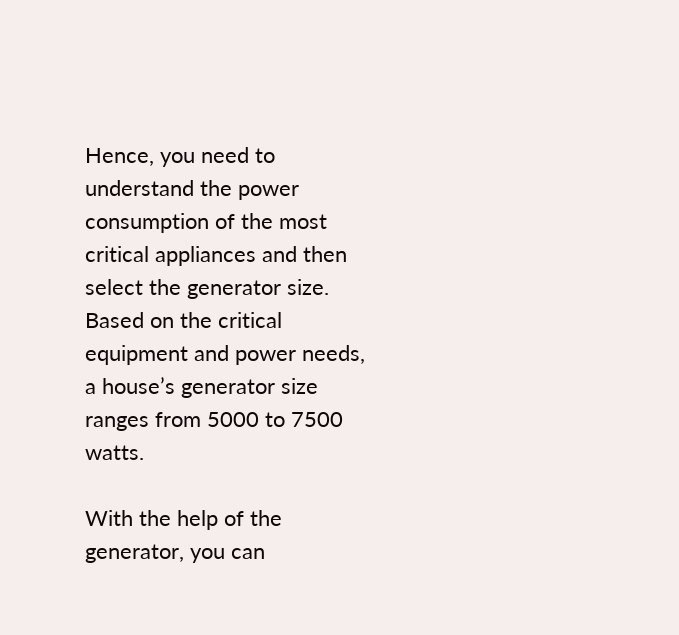Hence, you need to understand the power consumption of the most critical appliances and then select the generator size. Based on the critical equipment and power needs, a house’s generator size ranges from 5000 to 7500 watts.

With the help of the generator, you can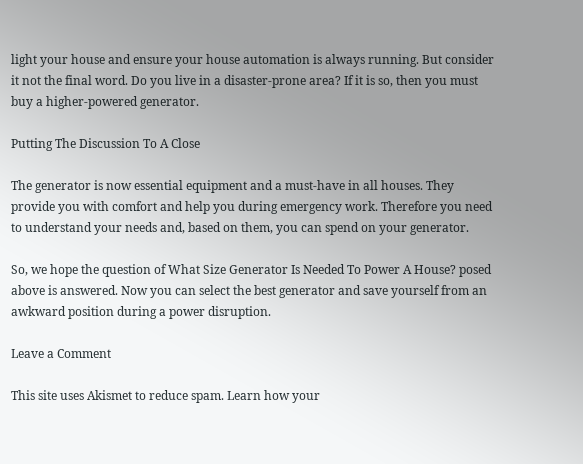light your house and ensure your house automation is always running. But consider it not the final word. Do you live in a disaster-prone area? If it is so, then you must buy a higher-powered generator.

Putting The Discussion To A Close

The generator is now essential equipment and a must-have in all houses. They provide you with comfort and help you during emergency work. Therefore you need to understand your needs and, based on them, you can spend on your generator.

So, we hope the question of What Size Generator Is Needed To Power A House? posed above is answered. Now you can select the best generator and save yourself from an awkward position during a power disruption.

Leave a Comment

This site uses Akismet to reduce spam. Learn how your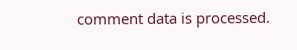comment data is processed.